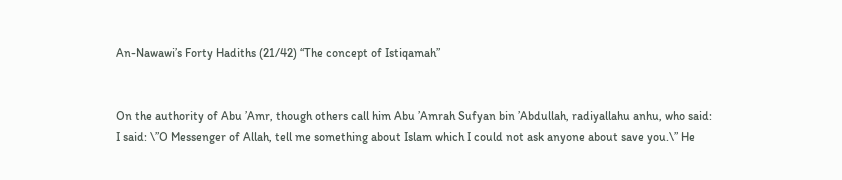An-Nawawi’s Forty Hadiths (21/42) “The concept of Istiqamah”


On the authority of Abu ’Amr, though others call him Abu ’Amrah Sufyan bin ’Abdullah, radiyallahu anhu, who said:
I said: \”O Messenger of Allah, tell me something about Islam which I could not ask anyone about save you.\” He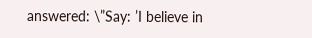answered: \”Say: ’I believe in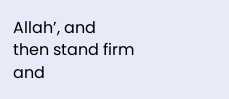Allah’, and then stand firm and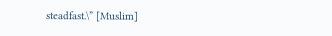steadfast.\” [Muslim]